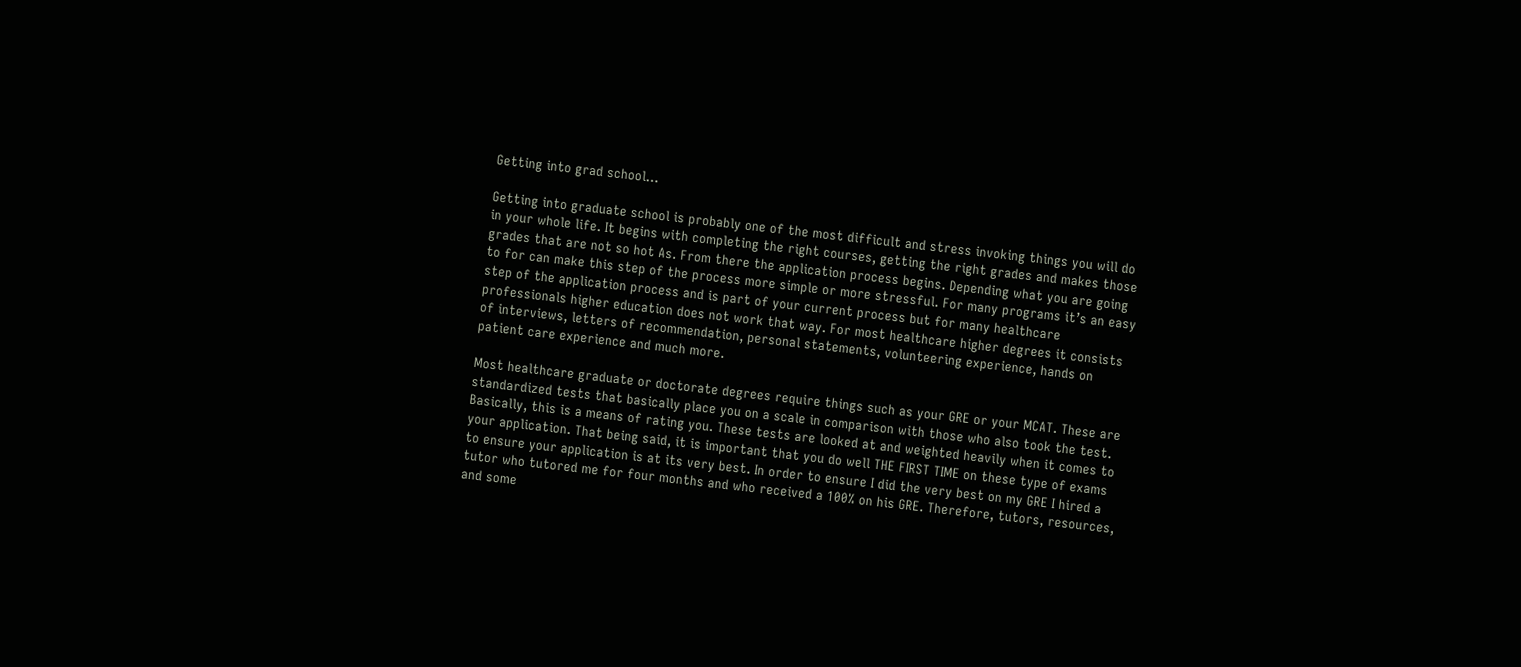Getting into grad school…

Getting into graduate school is probably one of the most difficult and stress invoking things you will do in your whole life. It begins with completing the right courses, getting the right grades and makes those grades that are not so hot As. From there the application process begins. Depending what you are going to for can make this step of the process more simple or more stressful. For many programs it’s an easy step of the application process and is part of your current process but for many healthcare professionals higher education does not work that way. For most healthcare higher degrees it consists of interviews, letters of recommendation, personal statements, volunteering experience, hands on patient care experience and much more.

Most healthcare graduate or doctorate degrees require things such as your GRE or your MCAT. These are standardized tests that basically place you on a scale in comparison with those who also took the test. Basically, this is a means of rating you. These tests are looked at and weighted heavily when it comes to your application. That being said, it is important that you do well THE FIRST TIME on these type of exams to ensure your application is at its very best. In order to ensure I did the very best on my GRE I hired a tutor who tutored me for four months and who received a 100% on his GRE. Therefore, tutors, resources, and some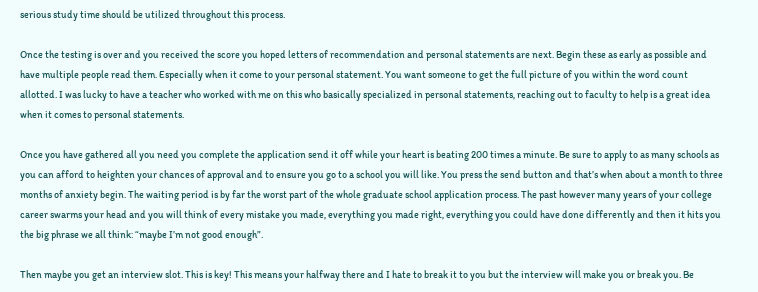serious study time should be utilized throughout this process.

Once the testing is over and you received the score you hoped letters of recommendation and personal statements are next. Begin these as early as possible and have multiple people read them. Especially when it come to your personal statement. You want someone to get the full picture of you within the word count allotted. I was lucky to have a teacher who worked with me on this who basically specialized in personal statements, reaching out to faculty to help is a great idea when it comes to personal statements.

Once you have gathered all you need you complete the application send it off while your heart is beating 200 times a minute. Be sure to apply to as many schools as you can afford to heighten your chances of approval and to ensure you go to a school you will like. You press the send button and that’s when about a month to three months of anxiety begin. The waiting period is by far the worst part of the whole graduate school application process. The past however many years of your college career swarms your head and you will think of every mistake you made, everything you made right, everything you could have done differently and then it hits you the big phrase we all think: “maybe I’m not good enough”.

Then maybe you get an interview slot. This is key! This means your halfway there and I hate to break it to you but the interview will make you or break you. Be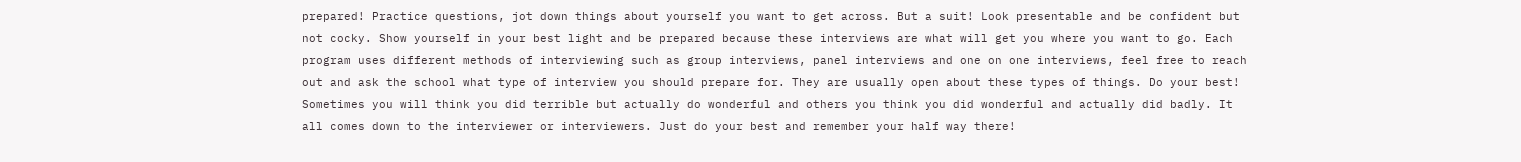prepared! Practice questions, jot down things about yourself you want to get across. But a suit! Look presentable and be confident but not cocky. Show yourself in your best light and be prepared because these interviews are what will get you where you want to go. Each program uses different methods of interviewing such as group interviews, panel interviews and one on one interviews, feel free to reach out and ask the school what type of interview you should prepare for. They are usually open about these types of things. Do your best! Sometimes you will think you did terrible but actually do wonderful and others you think you did wonderful and actually did badly. It all comes down to the interviewer or interviewers. Just do your best and remember your half way there!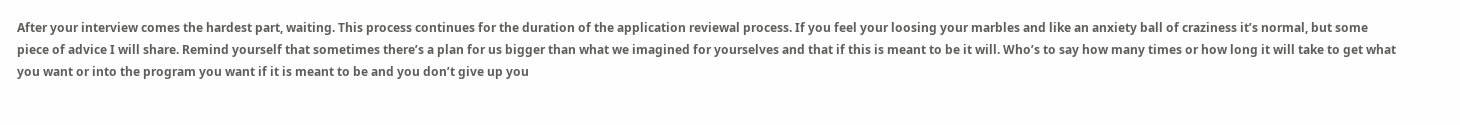After your interview comes the hardest part, waiting. This process continues for the duration of the application reviewal process. If you feel your loosing your marbles and like an anxiety ball of craziness it’s normal, but some piece of advice I will share. Remind yourself that sometimes there’s a plan for us bigger than what we imagined for yourselves and that if this is meant to be it will. Who’s to say how many times or how long it will take to get what you want or into the program you want if it is meant to be and you don’t give up you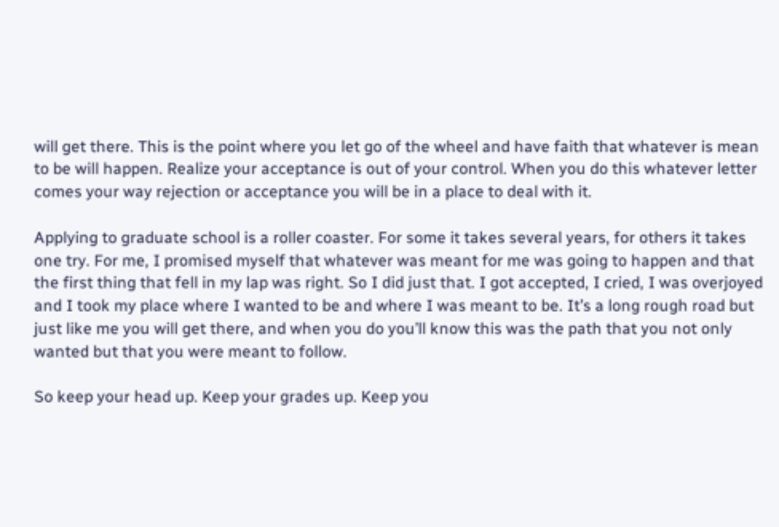will get there. This is the point where you let go of the wheel and have faith that whatever is mean to be will happen. Realize your acceptance is out of your control. When you do this whatever letter comes your way rejection or acceptance you will be in a place to deal with it.

Applying to graduate school is a roller coaster. For some it takes several years, for others it takes one try. For me, I promised myself that whatever was meant for me was going to happen and that the first thing that fell in my lap was right. So I did just that. I got accepted, I cried, I was overjoyed and I took my place where I wanted to be and where I was meant to be. It’s a long rough road but just like me you will get there, and when you do you’ll know this was the path that you not only wanted but that you were meant to follow.

So keep your head up. Keep your grades up. Keep you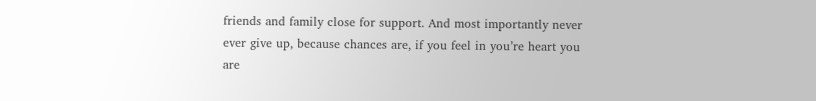friends and family close for support. And most importantly never ever give up, because chances are, if you feel in you’re heart you are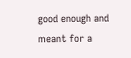good enough and meant for a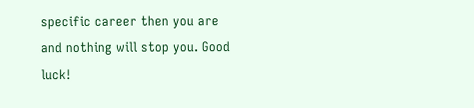specific career then you are and nothing will stop you. Good luck!